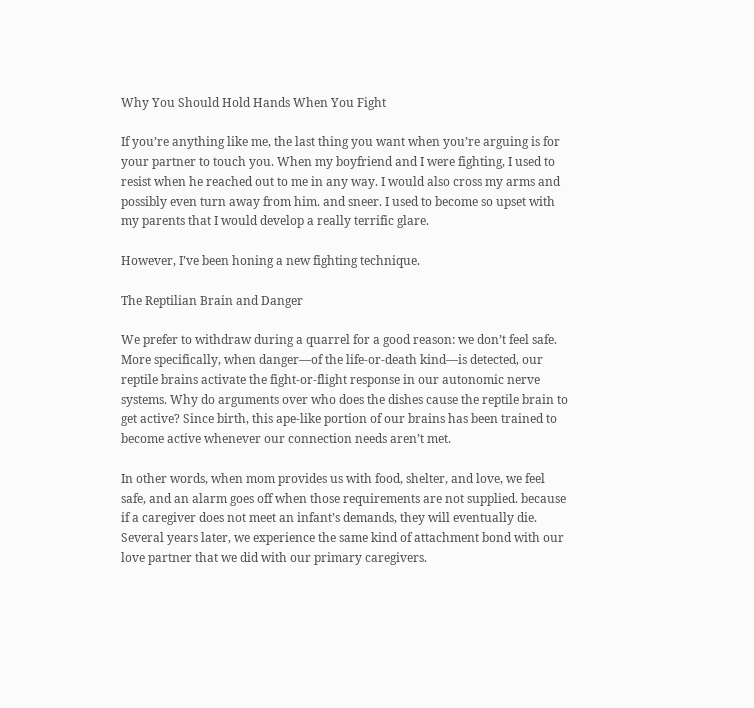Why You Should Hold Hands When You Fight

If you’re anything like me, the last thing you want when you’re arguing is for your partner to touch you. When my boyfriend and I were fighting, I used to resist when he reached out to me in any way. I would also cross my arms and possibly even turn away from him. and sneer. I used to become so upset with my parents that I would develop a really terrific glare.

However, I’ve been honing a new fighting technique.

The Reptilian Brain and Danger

We prefer to withdraw during a quarrel for a good reason: we don’t feel safe. More specifically, when danger—of the life-or-death kind—is detected, our reptile brains activate the fight-or-flight response in our autonomic nerve systems. Why do arguments over who does the dishes cause the reptile brain to get active? Since birth, this ape-like portion of our brains has been trained to become active whenever our connection needs aren’t met.

In other words, when mom provides us with food, shelter, and love, we feel safe, and an alarm goes off when those requirements are not supplied. because if a caregiver does not meet an infant’s demands, they will eventually die. Several years later, we experience the same kind of attachment bond with our love partner that we did with our primary caregivers.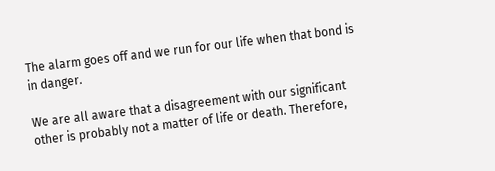The alarm goes off and we run for our life when that bond is in danger.

We are all aware that a disagreement with our significant other is probably not a matter of life or death. Therefore,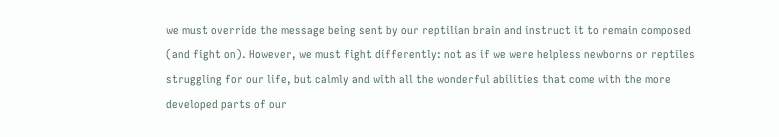we must override the message being sent by our reptilian brain and instruct it to remain composed (and fight on). However, we must fight differently: not as if we were helpless newborns or reptiles struggling for our life, but calmly and with all the wonderful abilities that come with the more developed parts of our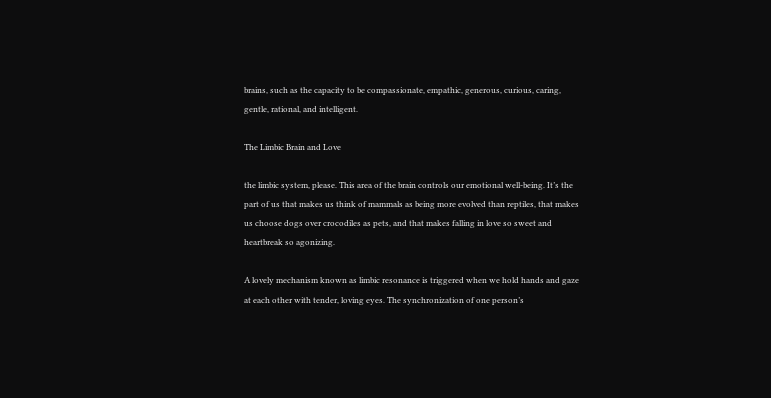brains, such as the capacity to be compassionate, empathic, generous, curious, caring, gentle, rational, and intelligent.

The Limbic Brain and Love

the limbic system, please. This area of the brain controls our emotional well-being. It’s the part of us that makes us think of mammals as being more evolved than reptiles, that makes us choose dogs over crocodiles as pets, and that makes falling in love so sweet and heartbreak so agonizing.

A lovely mechanism known as limbic resonance is triggered when we hold hands and gaze at each other with tender, loving eyes. The synchronization of one person’s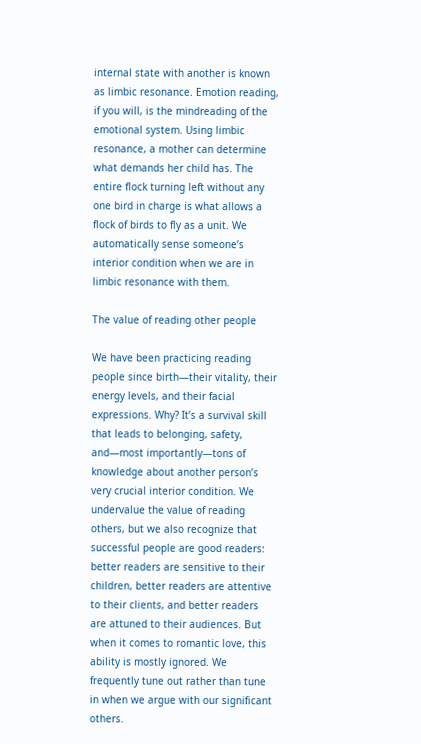internal state with another is known as limbic resonance. Emotion reading, if you will, is the mindreading of the emotional system. Using limbic resonance, a mother can determine what demands her child has. The entire flock turning left without any one bird in charge is what allows a flock of birds to fly as a unit. We automatically sense someone’s interior condition when we are in limbic resonance with them.

The value of reading other people

We have been practicing reading people since birth—their vitality, their energy levels, and their facial expressions. Why? It’s a survival skill that leads to belonging, safety, and—most importantly—tons of knowledge about another person’s very crucial interior condition. We undervalue the value of reading others, but we also recognize that successful people are good readers: better readers are sensitive to their children, better readers are attentive to their clients, and better readers are attuned to their audiences. But when it comes to romantic love, this ability is mostly ignored. We frequently tune out rather than tune in when we argue with our significant others.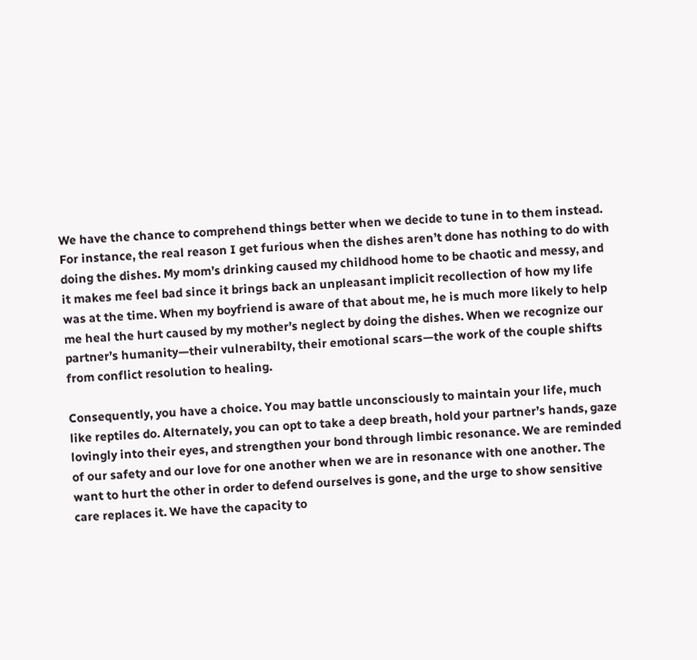We have the chance to comprehend things better when we decide to tune in to them instead. For instance, the real reason I get furious when the dishes aren’t done has nothing to do with doing the dishes. My mom’s drinking caused my childhood home to be chaotic and messy, and it makes me feel bad since it brings back an unpleasant implicit recollection of how my life was at the time. When my boyfriend is aware of that about me, he is much more likely to help me heal the hurt caused by my mother’s neglect by doing the dishes. When we recognize our partner’s humanity—their vulnerabilty, their emotional scars—the work of the couple shifts from conflict resolution to healing.

Consequently, you have a choice. You may battle unconsciously to maintain your life, much like reptiles do. Alternately, you can opt to take a deep breath, hold your partner’s hands, gaze lovingly into their eyes, and strengthen your bond through limbic resonance. We are reminded of our safety and our love for one another when we are in resonance with one another. The want to hurt the other in order to defend ourselves is gone, and the urge to show sensitive care replaces it. We have the capacity to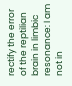rectify the error of the reptilian brain in limbic resonance: I am not in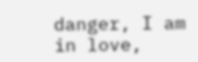danger, I am in love,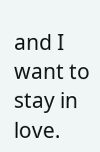and I want to stay in love.